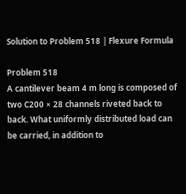Solution to Problem 518 | Flexure Formula

Problem 518
A cantilever beam 4 m long is composed of two C200 × 28 channels riveted back to back. What uniformly distributed load can be carried, in addition to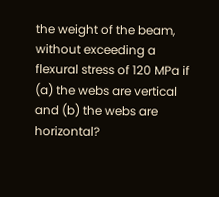the weight of the beam, without exceeding a flexural stress of 120 MPa if (a) the webs are vertical and (b) the webs are horizontal?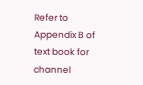Refer to Appendix B of text book for channel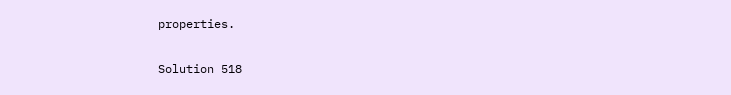properties.

Solution 518